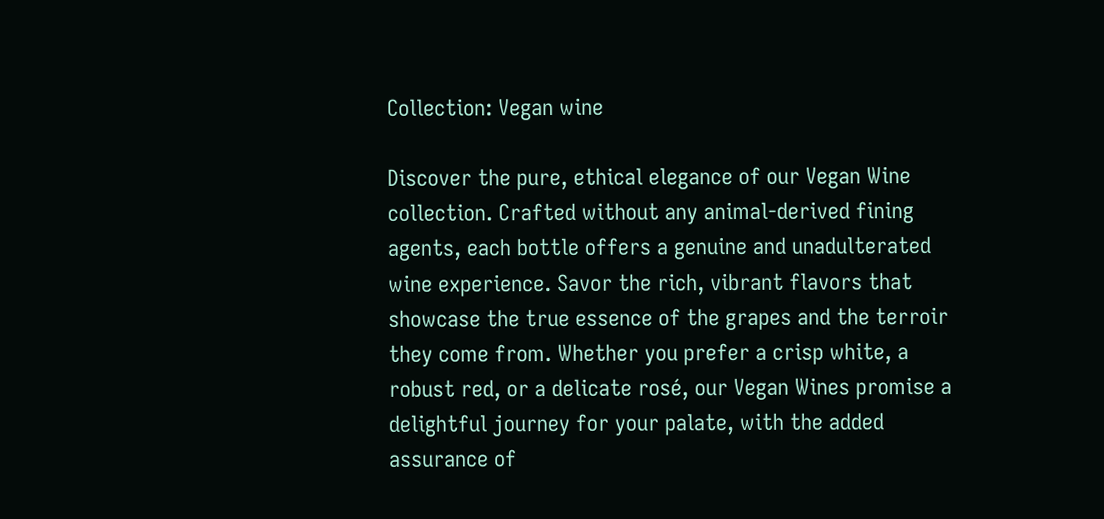Collection: Vegan wine

Discover the pure, ethical elegance of our Vegan Wine collection. Crafted without any animal-derived fining agents, each bottle offers a genuine and unadulterated wine experience. Savor the rich, vibrant flavors that showcase the true essence of the grapes and the terroir they come from. Whether you prefer a crisp white, a robust red, or a delicate rosé, our Vegan Wines promise a delightful journey for your palate, with the added assurance of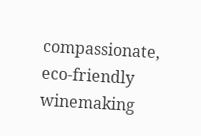compassionate, eco-friendly winemaking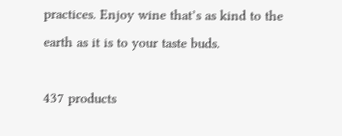practices. Enjoy wine that’s as kind to the earth as it is to your taste buds.

437 products